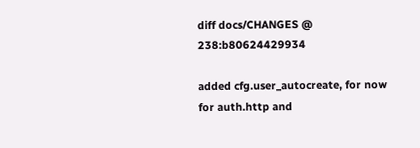diff docs/CHANGES @ 238:b80624429934

added cfg.user_autocreate, for now for auth.http and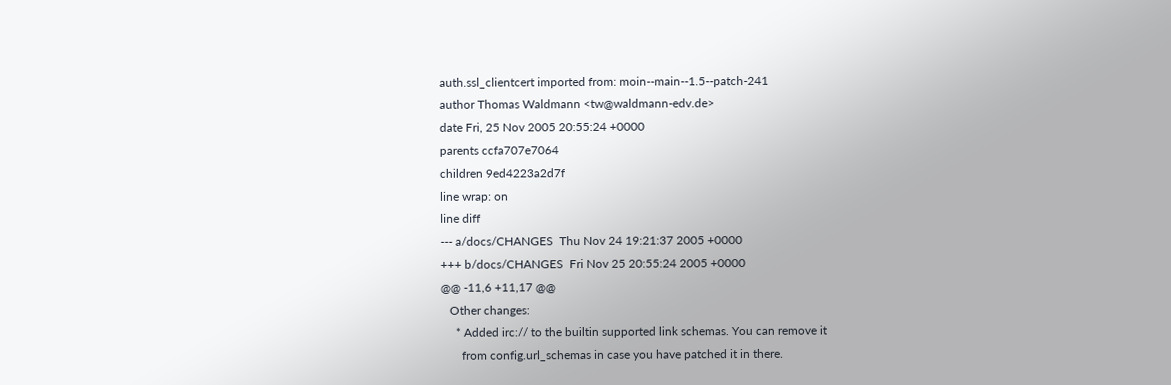auth.ssl_clientcert imported from: moin--main--1.5--patch-241
author Thomas Waldmann <tw@waldmann-edv.de>
date Fri, 25 Nov 2005 20:55:24 +0000
parents ccfa707e7064
children 9ed4223a2d7f
line wrap: on
line diff
--- a/docs/CHANGES  Thu Nov 24 19:21:37 2005 +0000
+++ b/docs/CHANGES  Fri Nov 25 20:55:24 2005 +0000
@@ -11,6 +11,17 @@
   Other changes:
     * Added irc:// to the builtin supported link schemas. You can remove it
       from config.url_schemas in case you have patched it in there.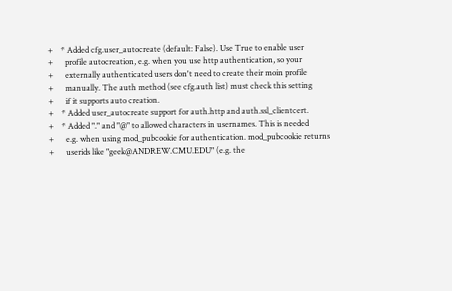+    * Added cfg.user_autocreate (default: False). Use True to enable user
+      profile autocreation, e.g. when you use http authentication, so your
+      externally authenticated users don't need to create their moin profile
+      manually. The auth method (see cfg.auth list) must check this setting
+      if it supports auto creation.
+    * Added user_autocreate support for auth.http and auth.ssl_clientcert.
+    * Added "." and "@" to allowed characters in usernames. This is needed
+      e.g. when using mod_pubcookie for authentication. mod_pubcookie returns
+      userids like "geek@ANDREW.CMU.EDU" (e.g. the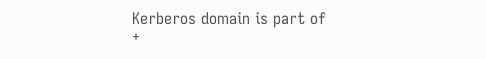Kerberos domain is part of
+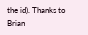the id). Thanks to Brian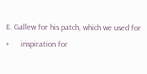E. Gallew for his patch, which we used for
+      inspiration for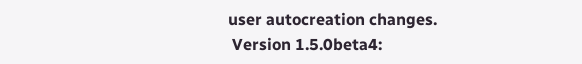user autocreation changes.
 Version 1.5.0beta4: